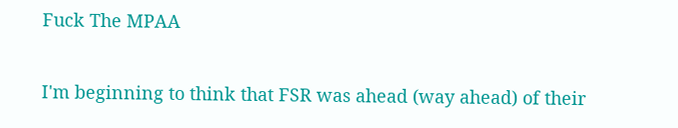Fuck The MPAA

I'm beginning to think that FSR was ahead (way ahead) of their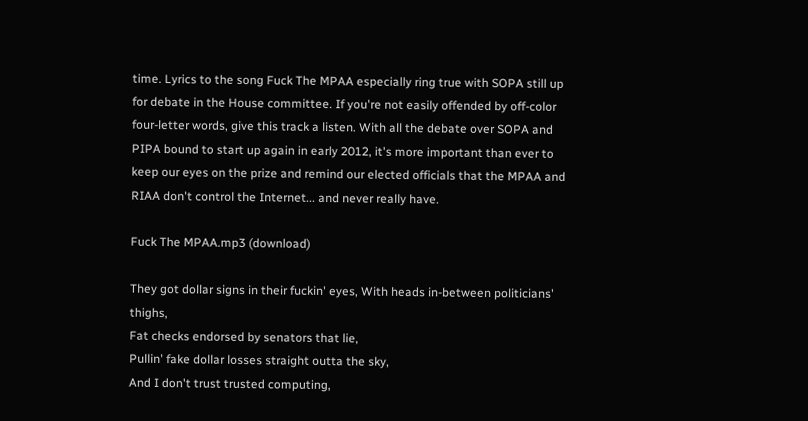time. Lyrics to the song Fuck The MPAA especially ring true with SOPA still up for debate in the House committee. If you're not easily offended by off-color four-letter words, give this track a listen. With all the debate over SOPA and PIPA bound to start up again in early 2012, it's more important than ever to keep our eyes on the prize and remind our elected officials that the MPAA and RIAA don't control the Internet... and never really have.

Fuck The MPAA.mp3 (download)

They got dollar signs in their fuckin' eyes, With heads in-between politicians' thighs,
Fat checks endorsed by senators that lie,
Pullin' fake dollar losses straight outta the sky,
And I don't trust trusted computing,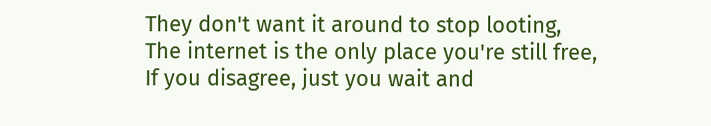They don't want it around to stop looting,
The internet is the only place you're still free,
If you disagree, just you wait and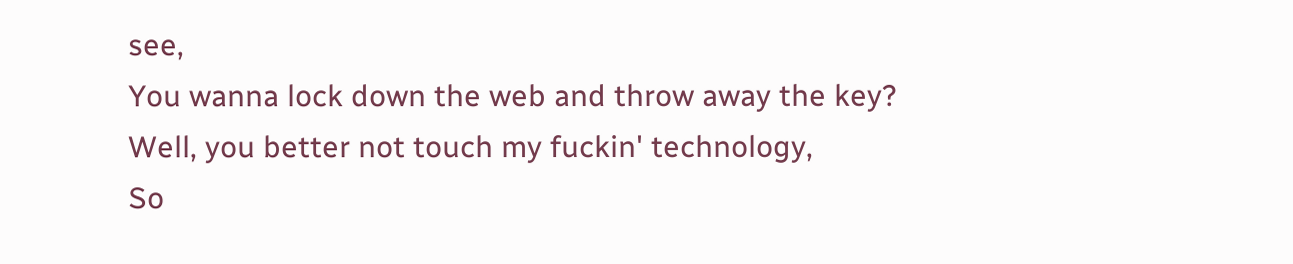see,
You wanna lock down the web and throw away the key?
Well, you better not touch my fuckin' technology,
So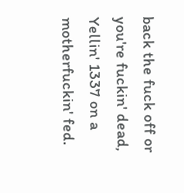back the fuck off or you're fuckin' dead,
Yellin' 1337 on a motherfuckin' fed.